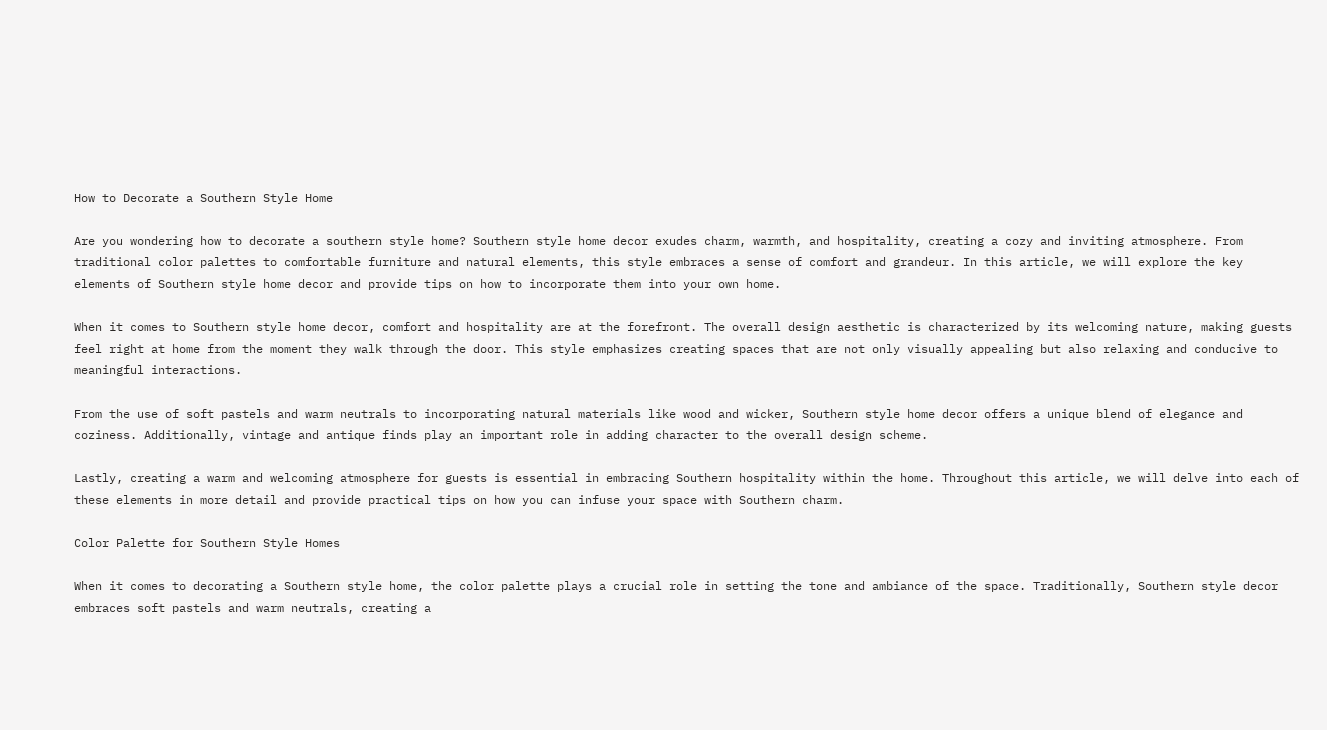How to Decorate a Southern Style Home

Are you wondering how to decorate a southern style home? Southern style home decor exudes charm, warmth, and hospitality, creating a cozy and inviting atmosphere. From traditional color palettes to comfortable furniture and natural elements, this style embraces a sense of comfort and grandeur. In this article, we will explore the key elements of Southern style home decor and provide tips on how to incorporate them into your own home.

When it comes to Southern style home decor, comfort and hospitality are at the forefront. The overall design aesthetic is characterized by its welcoming nature, making guests feel right at home from the moment they walk through the door. This style emphasizes creating spaces that are not only visually appealing but also relaxing and conducive to meaningful interactions.

From the use of soft pastels and warm neutrals to incorporating natural materials like wood and wicker, Southern style home decor offers a unique blend of elegance and coziness. Additionally, vintage and antique finds play an important role in adding character to the overall design scheme.

Lastly, creating a warm and welcoming atmosphere for guests is essential in embracing Southern hospitality within the home. Throughout this article, we will delve into each of these elements in more detail and provide practical tips on how you can infuse your space with Southern charm.

Color Palette for Southern Style Homes

When it comes to decorating a Southern style home, the color palette plays a crucial role in setting the tone and ambiance of the space. Traditionally, Southern style decor embraces soft pastels and warm neutrals, creating a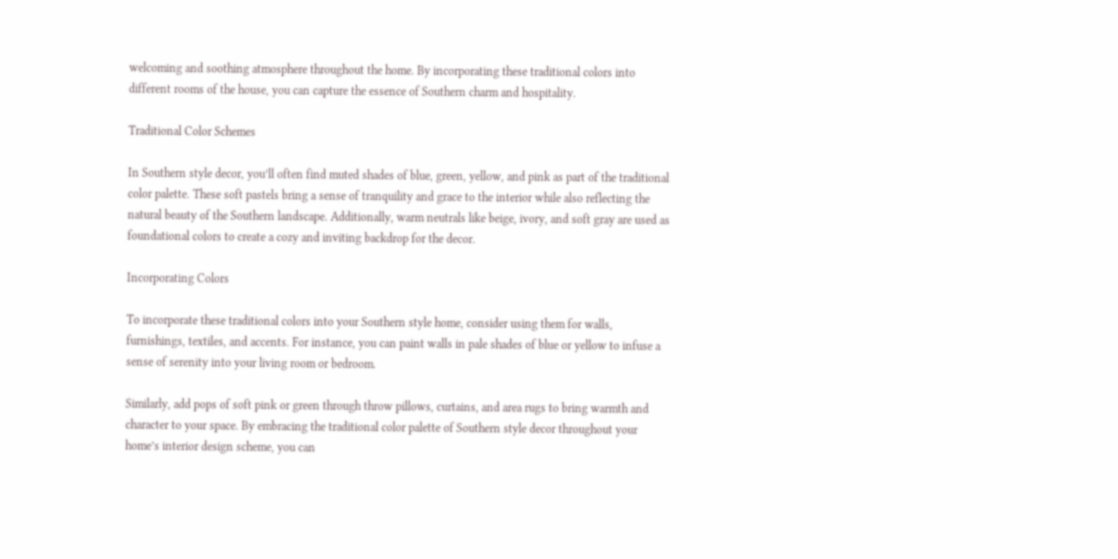welcoming and soothing atmosphere throughout the home. By incorporating these traditional colors into different rooms of the house, you can capture the essence of Southern charm and hospitality.

Traditional Color Schemes

In Southern style decor, you’ll often find muted shades of blue, green, yellow, and pink as part of the traditional color palette. These soft pastels bring a sense of tranquility and grace to the interior while also reflecting the natural beauty of the Southern landscape. Additionally, warm neutrals like beige, ivory, and soft gray are used as foundational colors to create a cozy and inviting backdrop for the decor.

Incorporating Colors

To incorporate these traditional colors into your Southern style home, consider using them for walls, furnishings, textiles, and accents. For instance, you can paint walls in pale shades of blue or yellow to infuse a sense of serenity into your living room or bedroom.

Similarly, add pops of soft pink or green through throw pillows, curtains, and area rugs to bring warmth and character to your space. By embracing the traditional color palette of Southern style decor throughout your home’s interior design scheme, you can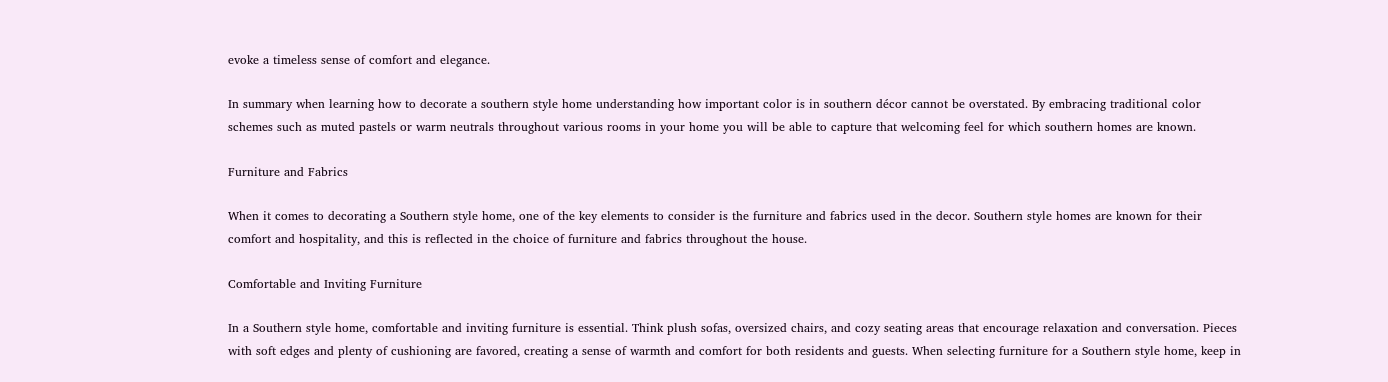evoke a timeless sense of comfort and elegance.

In summary when learning how to decorate a southern style home understanding how important color is in southern décor cannot be overstated. By embracing traditional color schemes such as muted pastels or warm neutrals throughout various rooms in your home you will be able to capture that welcoming feel for which southern homes are known.

Furniture and Fabrics

When it comes to decorating a Southern style home, one of the key elements to consider is the furniture and fabrics used in the decor. Southern style homes are known for their comfort and hospitality, and this is reflected in the choice of furniture and fabrics throughout the house.

Comfortable and Inviting Furniture

In a Southern style home, comfortable and inviting furniture is essential. Think plush sofas, oversized chairs, and cozy seating areas that encourage relaxation and conversation. Pieces with soft edges and plenty of cushioning are favored, creating a sense of warmth and comfort for both residents and guests. When selecting furniture for a Southern style home, keep in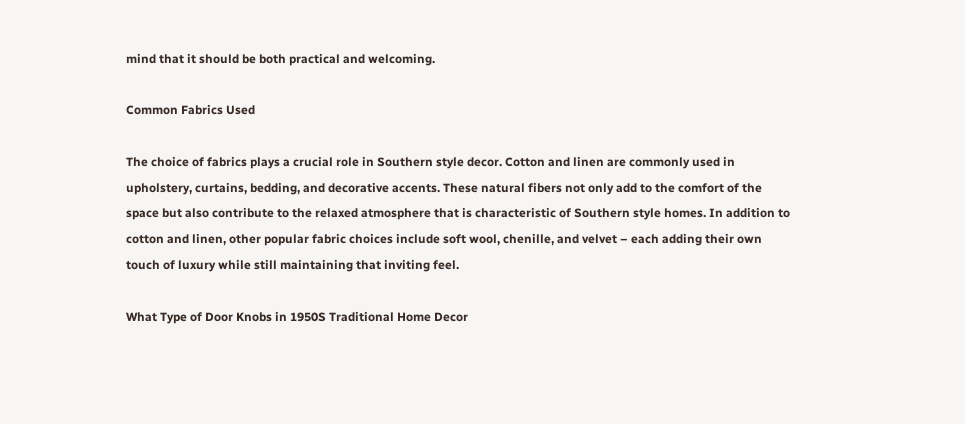mind that it should be both practical and welcoming.

Common Fabrics Used

The choice of fabrics plays a crucial role in Southern style decor. Cotton and linen are commonly used in upholstery, curtains, bedding, and decorative accents. These natural fibers not only add to the comfort of the space but also contribute to the relaxed atmosphere that is characteristic of Southern style homes. In addition to cotton and linen, other popular fabric choices include soft wool, chenille, and velvet – each adding their own touch of luxury while still maintaining that inviting feel.

What Type of Door Knobs in 1950S Traditional Home Decor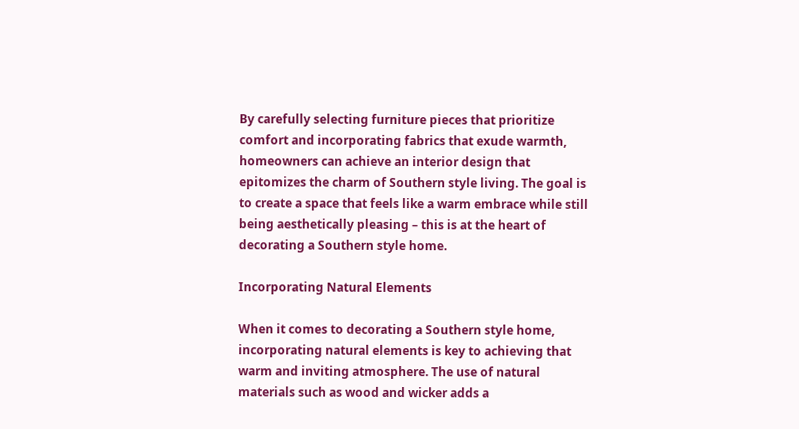By carefully selecting furniture pieces that prioritize comfort and incorporating fabrics that exude warmth, homeowners can achieve an interior design that epitomizes the charm of Southern style living. The goal is to create a space that feels like a warm embrace while still being aesthetically pleasing – this is at the heart of decorating a Southern style home.

Incorporating Natural Elements

When it comes to decorating a Southern style home, incorporating natural elements is key to achieving that warm and inviting atmosphere. The use of natural materials such as wood and wicker adds a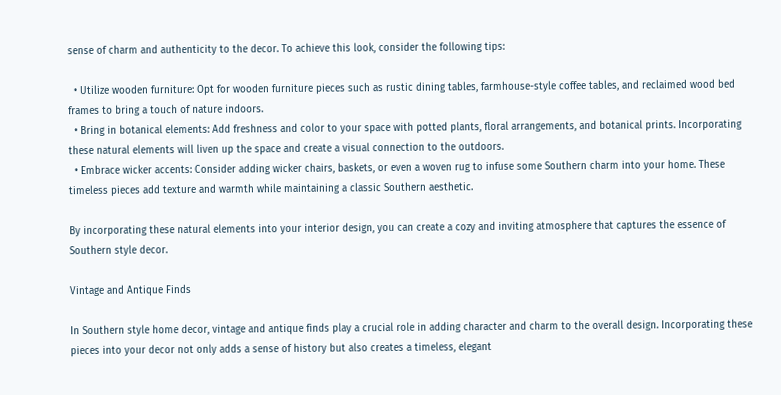sense of charm and authenticity to the decor. To achieve this look, consider the following tips:

  • Utilize wooden furniture: Opt for wooden furniture pieces such as rustic dining tables, farmhouse-style coffee tables, and reclaimed wood bed frames to bring a touch of nature indoors.
  • Bring in botanical elements: Add freshness and color to your space with potted plants, floral arrangements, and botanical prints. Incorporating these natural elements will liven up the space and create a visual connection to the outdoors.
  • Embrace wicker accents: Consider adding wicker chairs, baskets, or even a woven rug to infuse some Southern charm into your home. These timeless pieces add texture and warmth while maintaining a classic Southern aesthetic.

By incorporating these natural elements into your interior design, you can create a cozy and inviting atmosphere that captures the essence of Southern style decor.

Vintage and Antique Finds

In Southern style home decor, vintage and antique finds play a crucial role in adding character and charm to the overall design. Incorporating these pieces into your decor not only adds a sense of history but also creates a timeless, elegant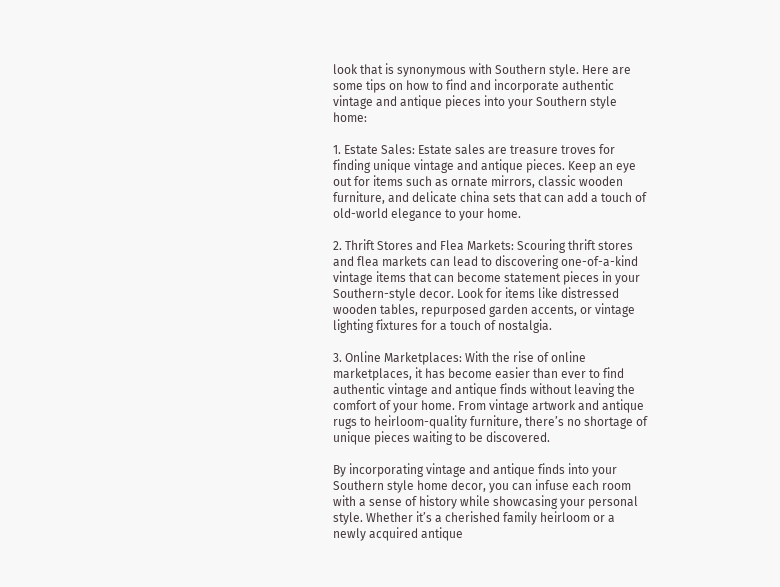look that is synonymous with Southern style. Here are some tips on how to find and incorporate authentic vintage and antique pieces into your Southern style home:

1. Estate Sales: Estate sales are treasure troves for finding unique vintage and antique pieces. Keep an eye out for items such as ornate mirrors, classic wooden furniture, and delicate china sets that can add a touch of old-world elegance to your home.

2. Thrift Stores and Flea Markets: Scouring thrift stores and flea markets can lead to discovering one-of-a-kind vintage items that can become statement pieces in your Southern-style decor. Look for items like distressed wooden tables, repurposed garden accents, or vintage lighting fixtures for a touch of nostalgia.

3. Online Marketplaces: With the rise of online marketplaces, it has become easier than ever to find authentic vintage and antique finds without leaving the comfort of your home. From vintage artwork and antique rugs to heirloom-quality furniture, there’s no shortage of unique pieces waiting to be discovered.

By incorporating vintage and antique finds into your Southern style home decor, you can infuse each room with a sense of history while showcasing your personal style. Whether it’s a cherished family heirloom or a newly acquired antique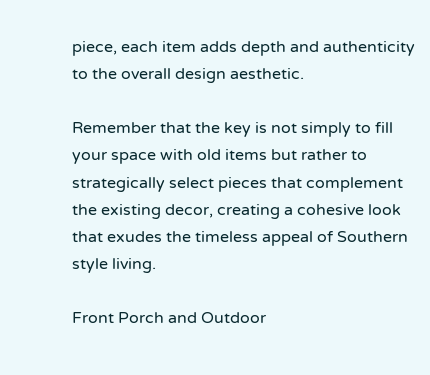piece, each item adds depth and authenticity to the overall design aesthetic.

Remember that the key is not simply to fill your space with old items but rather to strategically select pieces that complement the existing decor, creating a cohesive look that exudes the timeless appeal of Southern style living.

Front Porch and Outdoor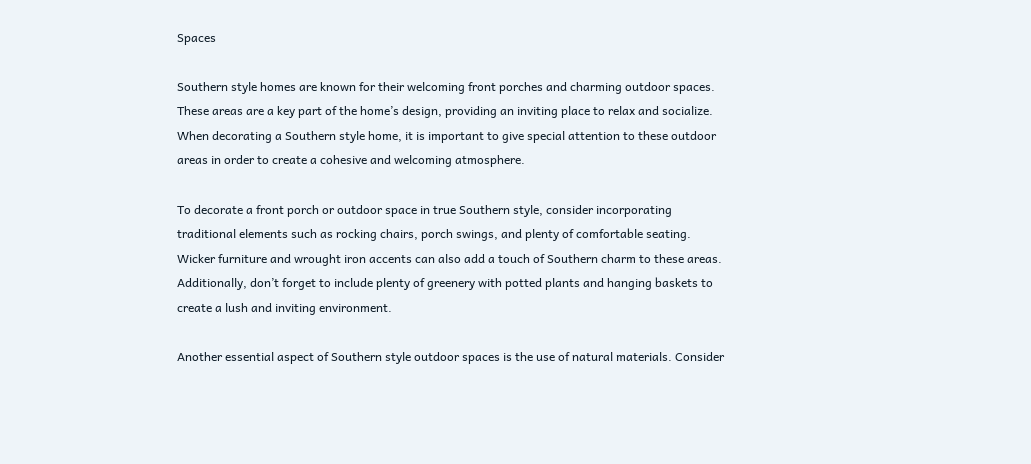Spaces

Southern style homes are known for their welcoming front porches and charming outdoor spaces. These areas are a key part of the home’s design, providing an inviting place to relax and socialize. When decorating a Southern style home, it is important to give special attention to these outdoor areas in order to create a cohesive and welcoming atmosphere.

To decorate a front porch or outdoor space in true Southern style, consider incorporating traditional elements such as rocking chairs, porch swings, and plenty of comfortable seating. Wicker furniture and wrought iron accents can also add a touch of Southern charm to these areas. Additionally, don’t forget to include plenty of greenery with potted plants and hanging baskets to create a lush and inviting environment.

Another essential aspect of Southern style outdoor spaces is the use of natural materials. Consider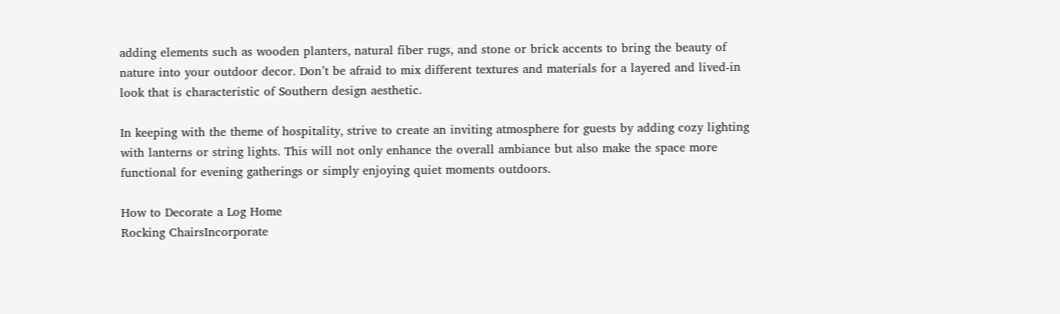adding elements such as wooden planters, natural fiber rugs, and stone or brick accents to bring the beauty of nature into your outdoor decor. Don’t be afraid to mix different textures and materials for a layered and lived-in look that is characteristic of Southern design aesthetic.

In keeping with the theme of hospitality, strive to create an inviting atmosphere for guests by adding cozy lighting with lanterns or string lights. This will not only enhance the overall ambiance but also make the space more functional for evening gatherings or simply enjoying quiet moments outdoors.

How to Decorate a Log Home
Rocking ChairsIncorporate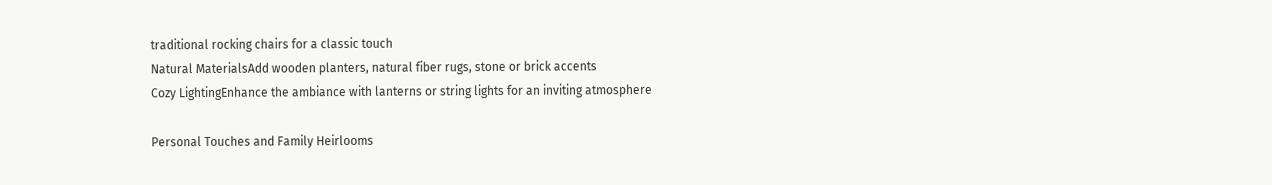traditional rocking chairs for a classic touch
Natural MaterialsAdd wooden planters, natural fiber rugs, stone or brick accents
Cozy LightingEnhance the ambiance with lanterns or string lights for an inviting atmosphere

Personal Touches and Family Heirlooms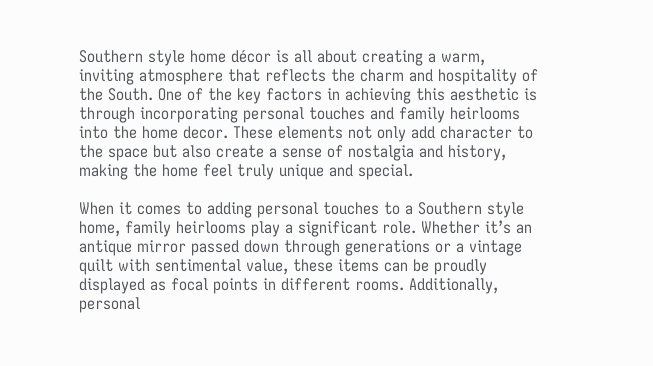Southern style home décor is all about creating a warm, inviting atmosphere that reflects the charm and hospitality of the South. One of the key factors in achieving this aesthetic is through incorporating personal touches and family heirlooms into the home decor. These elements not only add character to the space but also create a sense of nostalgia and history, making the home feel truly unique and special.

When it comes to adding personal touches to a Southern style home, family heirlooms play a significant role. Whether it’s an antique mirror passed down through generations or a vintage quilt with sentimental value, these items can be proudly displayed as focal points in different rooms. Additionally, personal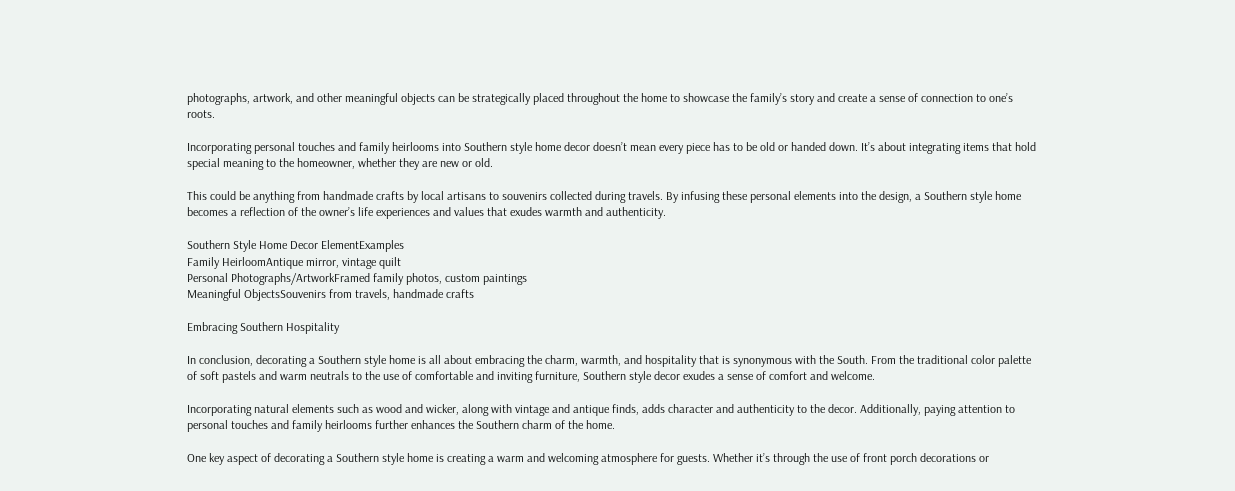photographs, artwork, and other meaningful objects can be strategically placed throughout the home to showcase the family’s story and create a sense of connection to one’s roots.

Incorporating personal touches and family heirlooms into Southern style home decor doesn’t mean every piece has to be old or handed down. It’s about integrating items that hold special meaning to the homeowner, whether they are new or old.

This could be anything from handmade crafts by local artisans to souvenirs collected during travels. By infusing these personal elements into the design, a Southern style home becomes a reflection of the owner’s life experiences and values that exudes warmth and authenticity.

Southern Style Home Decor ElementExamples
Family HeirloomAntique mirror, vintage quilt
Personal Photographs/ArtworkFramed family photos, custom paintings
Meaningful ObjectsSouvenirs from travels, handmade crafts

Embracing Southern Hospitality

In conclusion, decorating a Southern style home is all about embracing the charm, warmth, and hospitality that is synonymous with the South. From the traditional color palette of soft pastels and warm neutrals to the use of comfortable and inviting furniture, Southern style decor exudes a sense of comfort and welcome.

Incorporating natural elements such as wood and wicker, along with vintage and antique finds, adds character and authenticity to the decor. Additionally, paying attention to personal touches and family heirlooms further enhances the Southern charm of the home.

One key aspect of decorating a Southern style home is creating a warm and welcoming atmosphere for guests. Whether it’s through the use of front porch decorations or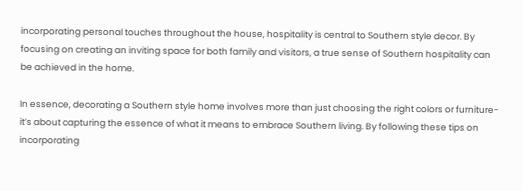incorporating personal touches throughout the house, hospitality is central to Southern style decor. By focusing on creating an inviting space for both family and visitors, a true sense of Southern hospitality can be achieved in the home.

In essence, decorating a Southern style home involves more than just choosing the right colors or furniture-it’s about capturing the essence of what it means to embrace Southern living. By following these tips on incorporating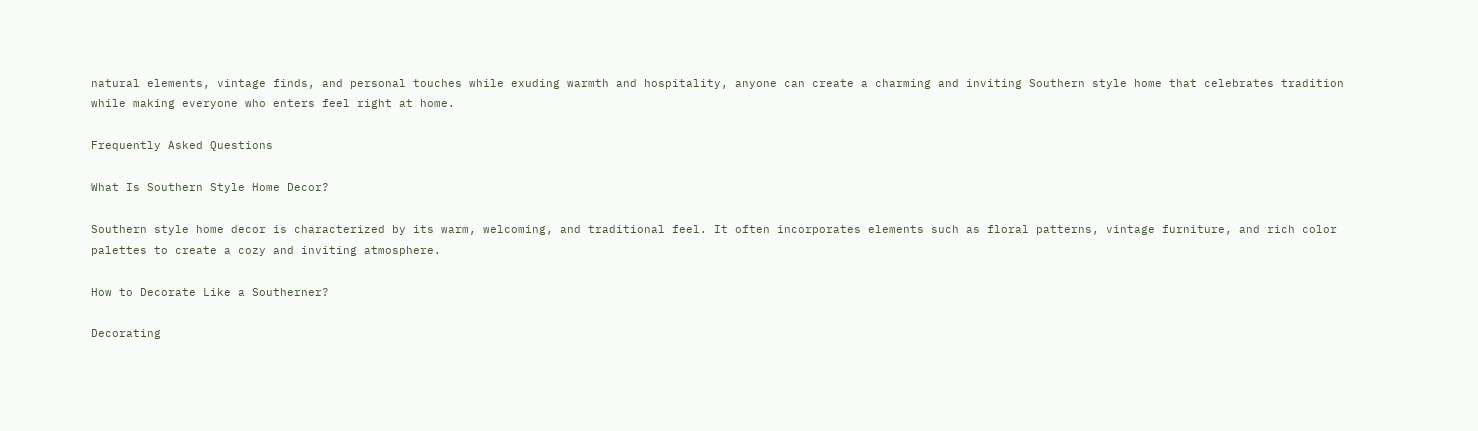natural elements, vintage finds, and personal touches while exuding warmth and hospitality, anyone can create a charming and inviting Southern style home that celebrates tradition while making everyone who enters feel right at home.

Frequently Asked Questions

What Is Southern Style Home Decor?

Southern style home decor is characterized by its warm, welcoming, and traditional feel. It often incorporates elements such as floral patterns, vintage furniture, and rich color palettes to create a cozy and inviting atmosphere.

How to Decorate Like a Southerner?

Decorating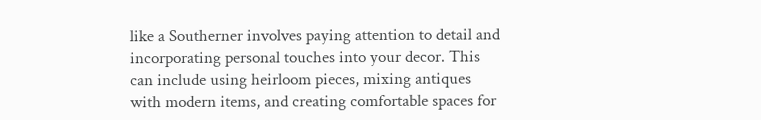like a Southerner involves paying attention to detail and incorporating personal touches into your decor. This can include using heirloom pieces, mixing antiques with modern items, and creating comfortable spaces for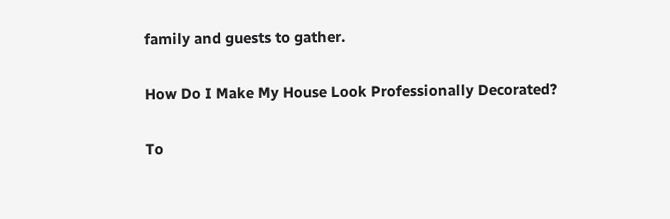family and guests to gather.

How Do I Make My House Look Professionally Decorated?

To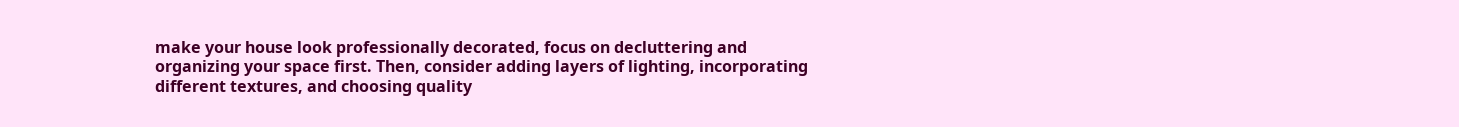make your house look professionally decorated, focus on decluttering and organizing your space first. Then, consider adding layers of lighting, incorporating different textures, and choosing quality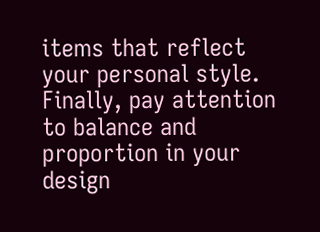items that reflect your personal style. Finally, pay attention to balance and proportion in your design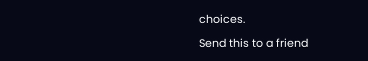choices.

Send this to a friend